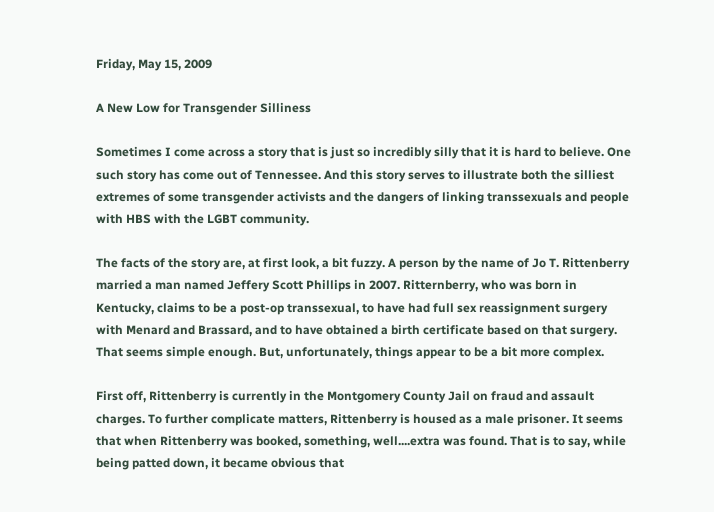Friday, May 15, 2009

A New Low for Transgender Silliness

Sometimes I come across a story that is just so incredibly silly that it is hard to believe. One such story has come out of Tennessee. And this story serves to illustrate both the silliest extremes of some transgender activists and the dangers of linking transsexuals and people with HBS with the LGBT community.

The facts of the story are, at first look, a bit fuzzy. A person by the name of Jo T. Rittenberry married a man named Jeffery Scott Phillips in 2007. Ritternberry, who was born in Kentucky, claims to be a post-op transsexual, to have had full sex reassignment surgery with Menard and Brassard, and to have obtained a birth certificate based on that surgery. That seems simple enough. But, unfortunately, things appear to be a bit more complex.

First off, Rittenberry is currently in the Montgomery County Jail on fraud and assault charges. To further complicate matters, Rittenberry is housed as a male prisoner. It seems that when Rittenberry was booked, something, well....extra was found. That is to say, while being patted down, it became obvious that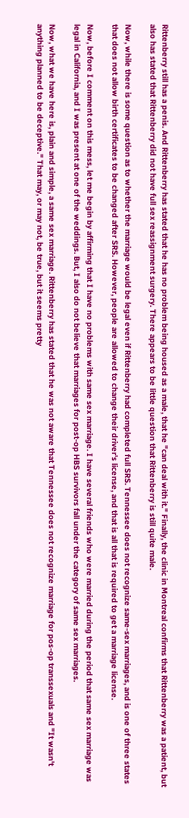Rittenberry still has a penis. And Rittenberry has stated that he has no problem being housed as a male, that he "can deal with it." Finally, the clinic in Montreal confirms that Rittenberry was a patient, but also has stated that Rittenberry did not have full sex reassignment surgery. There appears to be little question that Rittenberry is still quite male.

Now, while there is some question as to whether the marriage would be legal even if Rittenberry had completed full SRS. Tennessee does not recognize same-sex marriages, and is one of three states that does not allow birth certificates to be changed after SRS. However, people are allowed to change their driver's license, and that is all that is required to get a marriage license.

Now, before I comment on this mess, let me begin by affirming that I have no problems with same sex marriage. I have several friends who were married during the period that same sex marriage was legal in California, and I was present at one of the weddings. But, I also do not believe that marriages for post-op HBS survivors fall under the category of same sex marriages.

Now, what we have here is, plain and simple, a same sex marriage. Rittenberry has stated that he was not aware that Tennessee does not recognize marriage for pos-op transsexuals and "It wasn't anything planned to be deceptive." That may, or may not, be true, but it seems pretty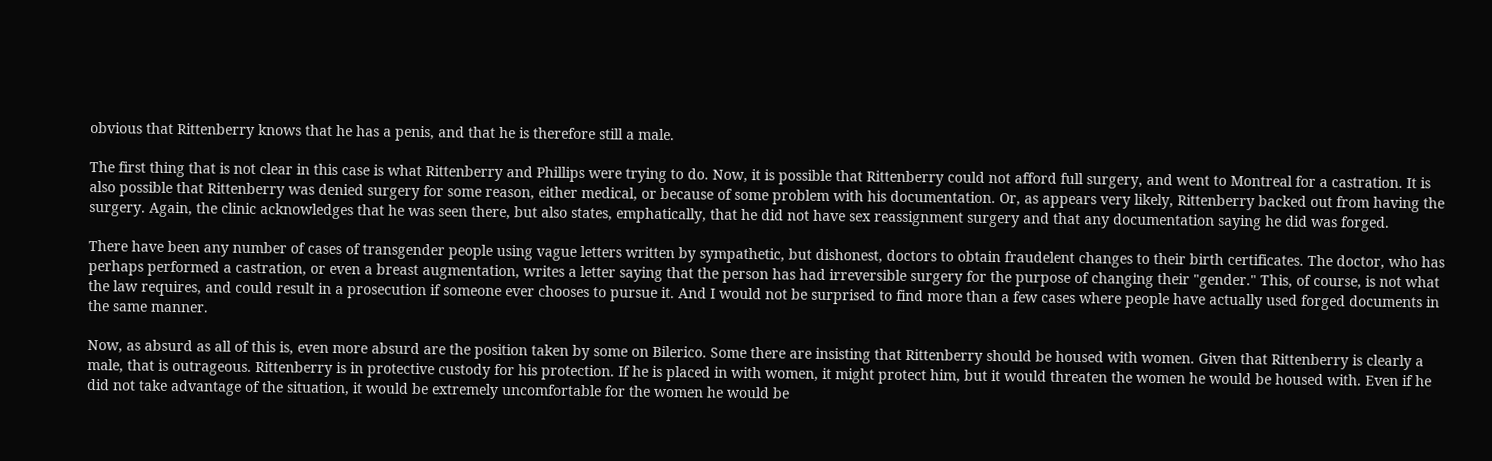obvious that Rittenberry knows that he has a penis, and that he is therefore still a male.

The first thing that is not clear in this case is what Rittenberry and Phillips were trying to do. Now, it is possible that Rittenberry could not afford full surgery, and went to Montreal for a castration. It is also possible that Rittenberry was denied surgery for some reason, either medical, or because of some problem with his documentation. Or, as appears very likely, Rittenberry backed out from having the surgery. Again, the clinic acknowledges that he was seen there, but also states, emphatically, that he did not have sex reassignment surgery and that any documentation saying he did was forged.

There have been any number of cases of transgender people using vague letters written by sympathetic, but dishonest, doctors to obtain fraudelent changes to their birth certificates. The doctor, who has perhaps performed a castration, or even a breast augmentation, writes a letter saying that the person has had irreversible surgery for the purpose of changing their "gender." This, of course, is not what the law requires, and could result in a prosecution if someone ever chooses to pursue it. And I would not be surprised to find more than a few cases where people have actually used forged documents in the same manner.

Now, as absurd as all of this is, even more absurd are the position taken by some on Bilerico. Some there are insisting that Rittenberry should be housed with women. Given that Rittenberry is clearly a male, that is outrageous. Rittenberry is in protective custody for his protection. If he is placed in with women, it might protect him, but it would threaten the women he would be housed with. Even if he did not take advantage of the situation, it would be extremely uncomfortable for the women he would be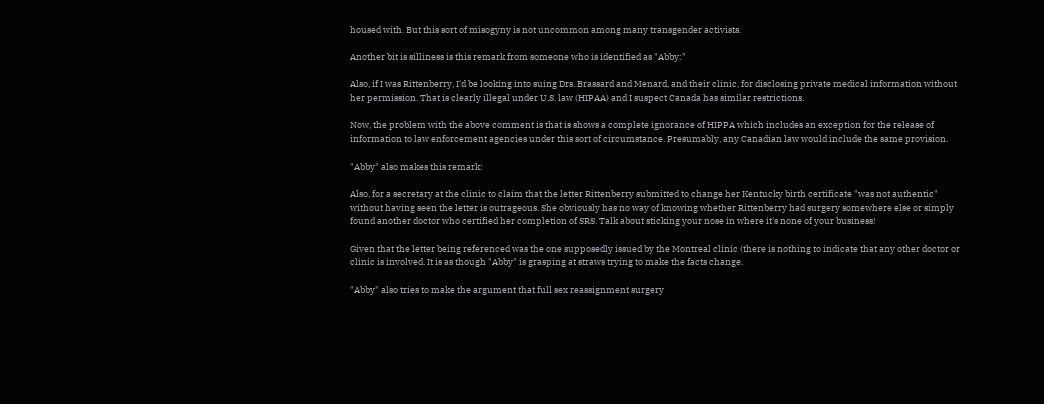housed with. But this sort of misogyny is not uncommon among many transgender activists.

Another bit is silliness is this remark from someone who is identified as "Abby:"

Also, if I was Rittenberry, I'd be looking into suing Drs. Brassard and Menard, and their clinic, for disclosing private medical information without her permission. That is clearly illegal under U.S. law (HIPAA) and I suspect Canada has similar restrictions.

Now, the problem with the above comment is that is shows a complete ignorance of HIPPA which includes an exception for the release of information to law enforcement agencies under this sort of circumstance. Presumably, any Canadian law would include the same provision.

"Abby" also makes this remark:

Also, for a secretary at the clinic to claim that the letter Rittenberry submitted to change her Kentucky birth certificate "was not authentic" without having seen the letter is outrageous. She obviously has no way of knowing whether Rittenberry had surgery somewhere else or simply found another doctor who certified her completion of SRS. Talk about sticking your nose in where it's none of your business!

Given that the letter being referenced was the one supposedly issued by the Montreal clinic (there is nothing to indicate that any other doctor or clinic is involved. It is as though "Abby" is grasping at straws trying to make the facts change.

"Abby" also tries to make the argument that full sex reassignment surgery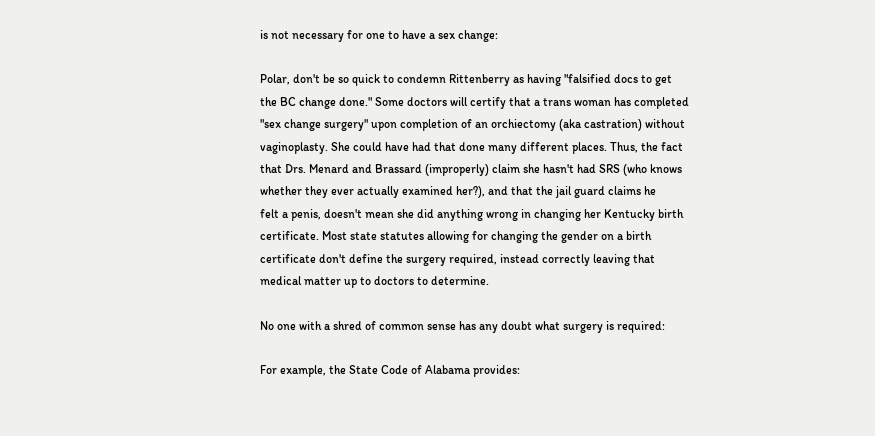is not necessary for one to have a sex change:

Polar, don't be so quick to condemn Rittenberry as having "falsified docs to get
the BC change done." Some doctors will certify that a trans woman has completed
"sex change surgery" upon completion of an orchiectomy (aka castration) without
vaginoplasty. She could have had that done many different places. Thus, the fact
that Drs. Menard and Brassard (improperly) claim she hasn't had SRS (who knows
whether they ever actually examined her?), and that the jail guard claims he
felt a penis, doesn't mean she did anything wrong in changing her Kentucky birth
certificate. Most state statutes allowing for changing the gender on a birth
certificate don't define the surgery required, instead correctly leaving that
medical matter up to doctors to determine.

No one with a shred of common sense has any doubt what surgery is required:

For example, the State Code of Alabama provides: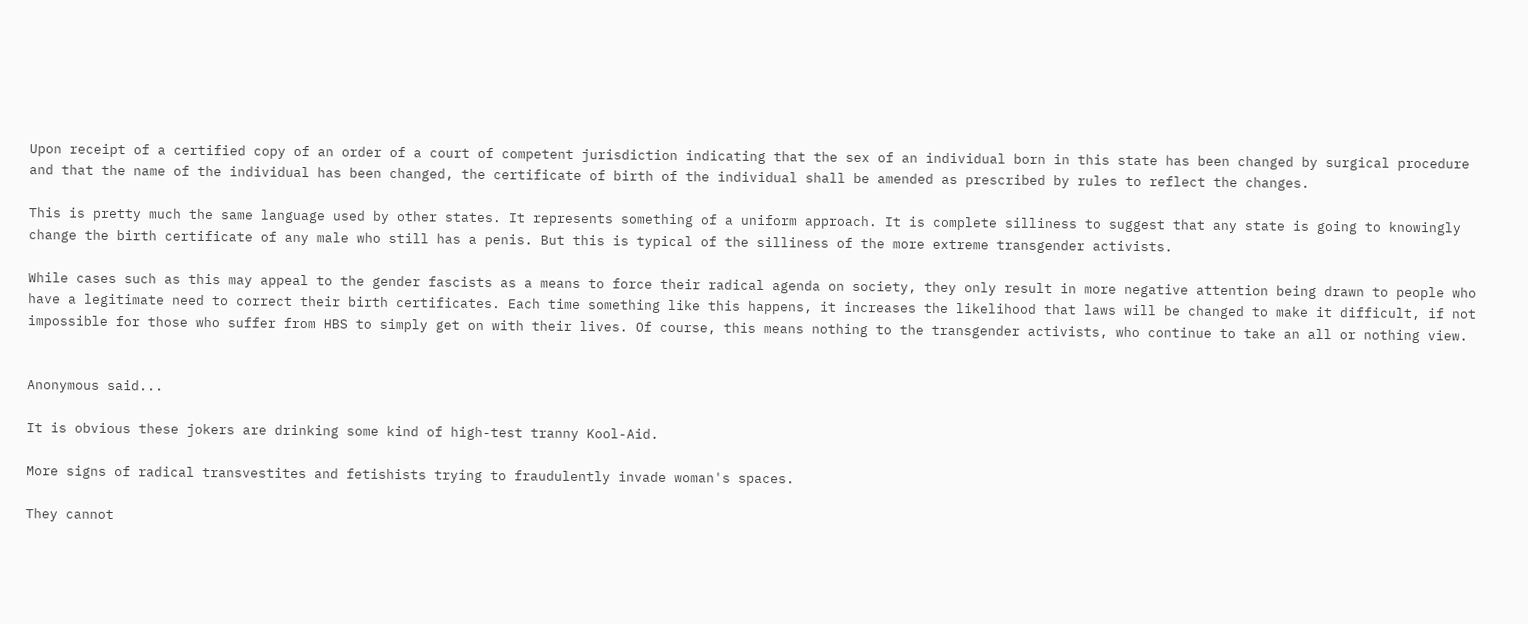Upon receipt of a certified copy of an order of a court of competent jurisdiction indicating that the sex of an individual born in this state has been changed by surgical procedure and that the name of the individual has been changed, the certificate of birth of the individual shall be amended as prescribed by rules to reflect the changes.

This is pretty much the same language used by other states. It represents something of a uniform approach. It is complete silliness to suggest that any state is going to knowingly change the birth certificate of any male who still has a penis. But this is typical of the silliness of the more extreme transgender activists.

While cases such as this may appeal to the gender fascists as a means to force their radical agenda on society, they only result in more negative attention being drawn to people who have a legitimate need to correct their birth certificates. Each time something like this happens, it increases the likelihood that laws will be changed to make it difficult, if not impossible for those who suffer from HBS to simply get on with their lives. Of course, this means nothing to the transgender activists, who continue to take an all or nothing view.


Anonymous said...

It is obvious these jokers are drinking some kind of high-test tranny Kool-Aid.

More signs of radical transvestites and fetishists trying to fraudulently invade woman's spaces.

They cannot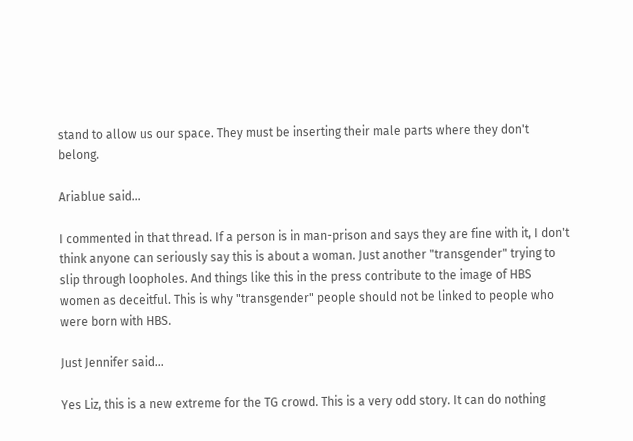stand to allow us our space. They must be inserting their male parts where they don't belong.

Ariablue said...

I commented in that thread. If a person is in man-prison and says they are fine with it, I don't think anyone can seriously say this is about a woman. Just another "transgender" trying to slip through loopholes. And things like this in the press contribute to the image of HBS women as deceitful. This is why "transgender" people should not be linked to people who were born with HBS.

Just Jennifer said...

Yes Liz, this is a new extreme for the TG crowd. This is a very odd story. It can do nothing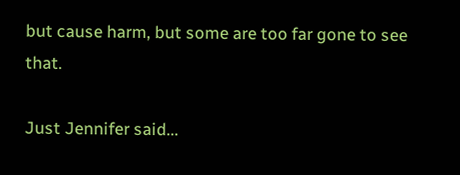but cause harm, but some are too far gone to see that.

Just Jennifer said...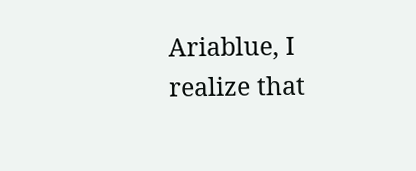Ariablue, I realize that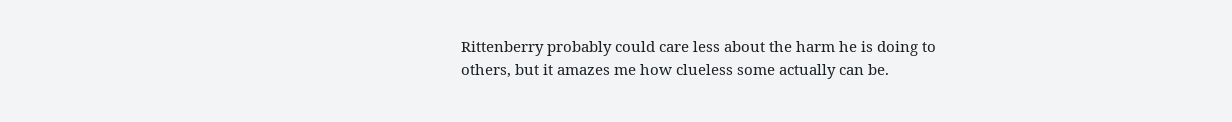Rittenberry probably could care less about the harm he is doing to others, but it amazes me how clueless some actually can be.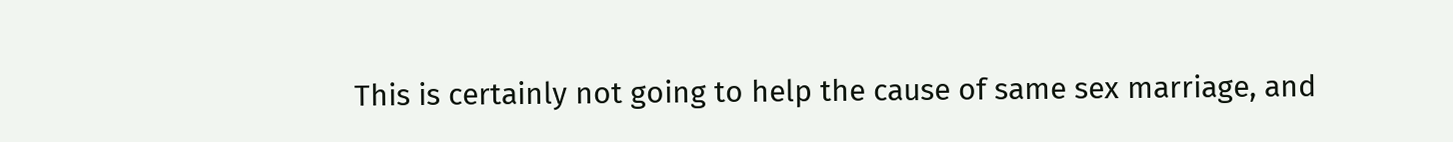This is certainly not going to help the cause of same sex marriage, and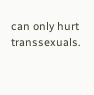can only hurt transsexuals.